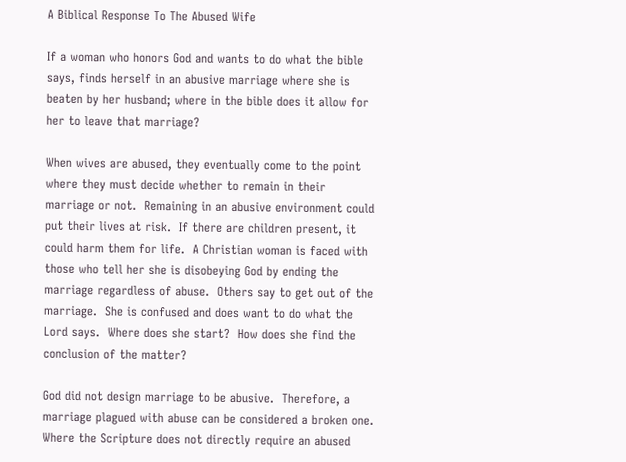A Biblical Response To The Abused Wife

If a woman who honors God and wants to do what the bible says, finds herself in an abusive marriage where she is beaten by her husband; where in the bible does it allow for her to leave that marriage?

When wives are abused, they eventually come to the point where they must decide whether to remain in their marriage or not.  Remaining in an abusive environment could put their lives at risk.  If there are children present, it could harm them for life.  A Christian woman is faced with those who tell her she is disobeying God by ending the marriage regardless of abuse.  Others say to get out of the marriage.  She is confused and does want to do what the Lord says.  Where does she start?  How does she find the conclusion of the matter?

God did not design marriage to be abusive.  Therefore, a marriage plagued with abuse can be considered a broken one.  Where the Scripture does not directly require an abused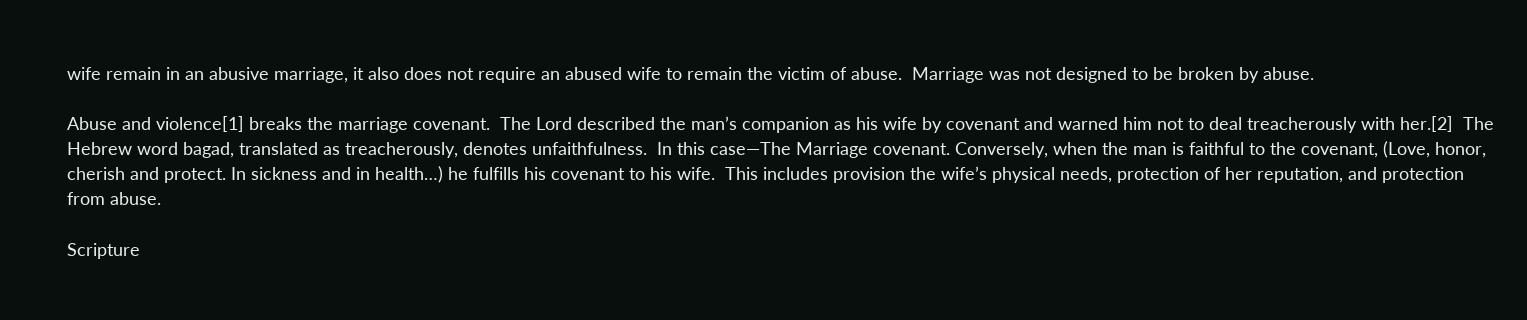wife remain in an abusive marriage, it also does not require an abused wife to remain the victim of abuse.  Marriage was not designed to be broken by abuse.

Abuse and violence[1] breaks the marriage covenant.  The Lord described the man’s companion as his wife by covenant and warned him not to deal treacherously with her.[2]  The Hebrew word bagad, translated as treacherously, denotes unfaithfulness.  In this case—The Marriage covenant. Conversely, when the man is faithful to the covenant, (Love, honor, cherish and protect. In sickness and in health…) he fulfills his covenant to his wife.  This includes provision the wife’s physical needs, protection of her reputation, and protection from abuse.

Scripture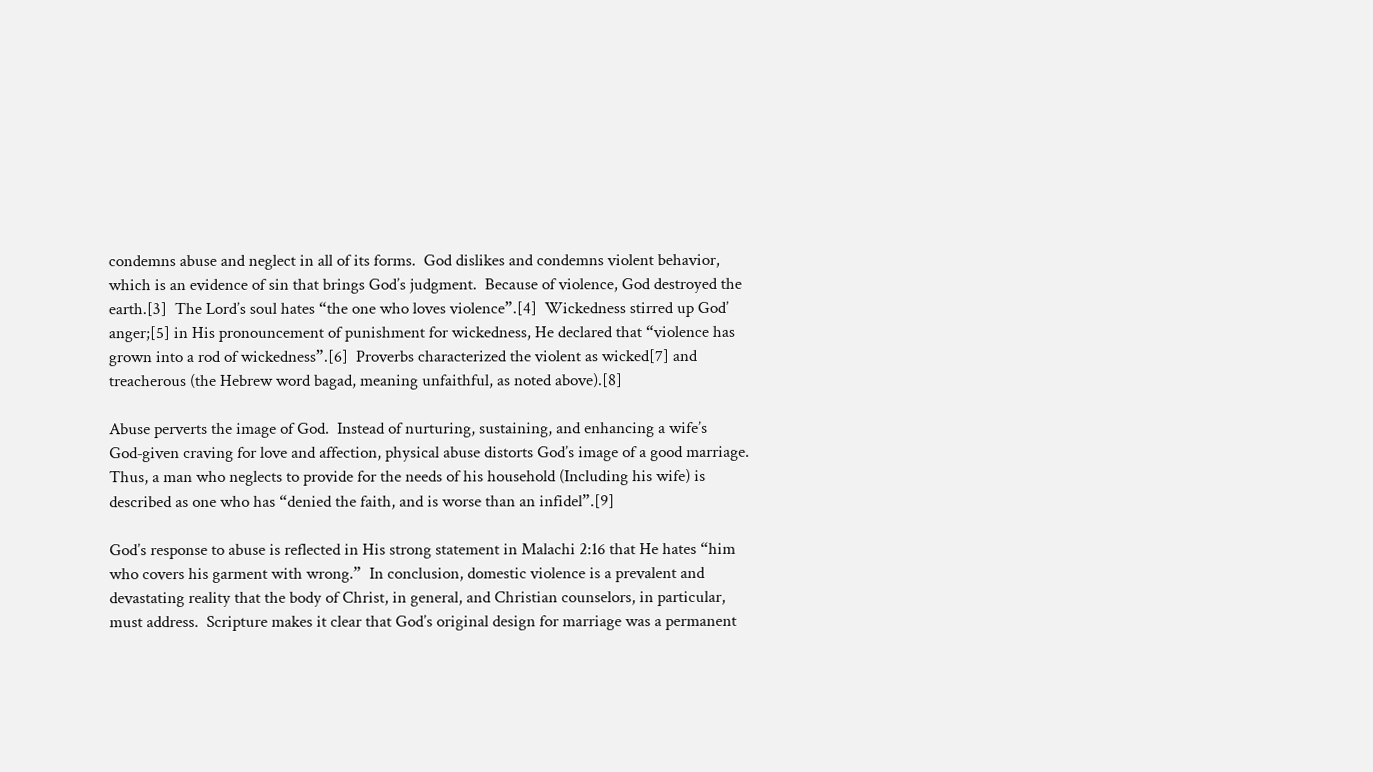condemns abuse and neglect in all of its forms.  God dislikes and condemns violent behavior, which is an evidence of sin that brings God’s judgment.  Because of violence, God destroyed the earth.[3]  The Lord’s soul hates “the one who loves violence”.[4]  Wickedness stirred up God’ anger;[5] in His pronouncement of punishment for wickedness, He declared that “violence has grown into a rod of wickedness”.[6]  Proverbs characterized the violent as wicked[7] and treacherous (the Hebrew word bagad, meaning unfaithful, as noted above).[8]

Abuse perverts the image of God.  Instead of nurturing, sustaining, and enhancing a wife’s God‑given craving for love and affection, physical abuse distorts God’s image of a good marriage.  Thus, a man who neglects to provide for the needs of his household (Including his wife) is described as one who has “denied the faith, and is worse than an infidel”.[9]

God’s response to abuse is reflected in His strong statement in Malachi 2:16 that He hates “him who covers his garment with wrong.”  In conclusion, domestic violence is a prevalent and devastating reality that the body of Christ, in general, and Christian counselors, in particular, must address.  Scripture makes it clear that God’s original design for marriage was a permanent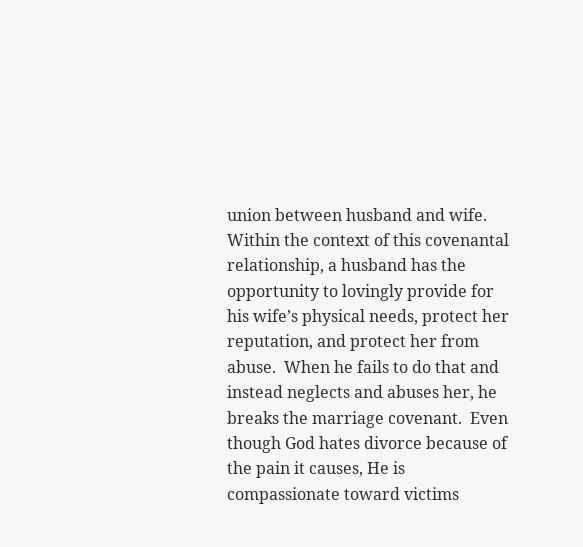union between husband and wife.  Within the context of this covenantal relationship, a husband has the opportunity to lovingly provide for his wife’s physical needs, protect her reputation, and protect her from abuse.  When he fails to do that and instead neglects and abuses her, he breaks the marriage covenant.  Even though God hates divorce because of the pain it causes, He is compassionate toward victims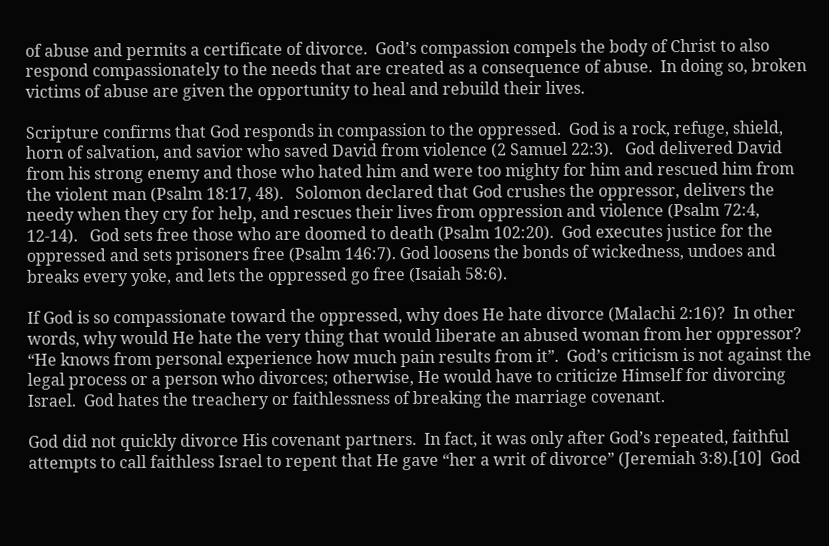of abuse and permits a certificate of divorce.  God’s compassion compels the body of Christ to also respond compassionately to the needs that are created as a consequence of abuse.  In doing so, broken victims of abuse are given the opportunity to heal and rebuild their lives.

Scripture confirms that God responds in compassion to the oppressed.  God is a rock, refuge, shield, horn of salvation, and savior who saved David from violence (2 Samuel 22:3).   God delivered David from his strong enemy and those who hated him and were too mighty for him and rescued him from the violent man (Psalm 18:17, 48).   Solomon declared that God crushes the oppressor, delivers the needy when they cry for help, and rescues their lives from oppression and violence (Psalm 72:4, 12-14).   God sets free those who are doomed to death (Psalm 102:20).  God executes justice for the oppressed and sets prisoners free (Psalm 146:7). God loosens the bonds of wickedness, undoes and breaks every yoke, and lets the oppressed go free (Isaiah 58:6).

If God is so compassionate toward the oppressed, why does He hate divorce (Malachi 2:16)?  In other words, why would He hate the very thing that would liberate an abused woman from her oppressor?  “He knows from personal experience how much pain results from it”.  God’s criticism is not against the legal process or a person who divorces; otherwise, He would have to criticize Himself for divorcing Israel.  God hates the treachery or faithlessness of breaking the marriage covenant.

God did not quickly divorce His covenant partners.  In fact, it was only after God’s repeated, faithful attempts to call faithless Israel to repent that He gave “her a writ of divorce” (Jeremiah 3:8).[10]  God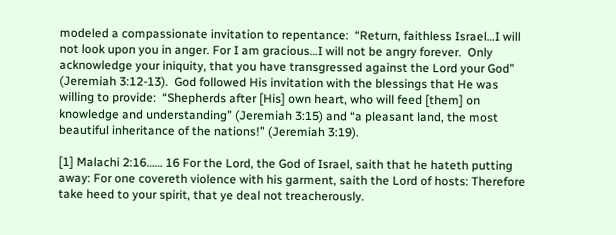modeled a compassionate invitation to repentance:  “Return, faithless Israel…I will not look upon you in anger. For I am gracious…I will not be angry forever.  Only acknowledge your iniquity, that you have transgressed against the Lord your God” (Jeremiah 3:12-13).  God followed His invitation with the blessings that He was willing to provide:  “Shepherds after [His] own heart, who will feed [them] on knowledge and understanding” (Jeremiah 3:15) and “a pleasant land, the most beautiful inheritance of the nations!” (Jeremiah 3:19).

[1] Malachi 2:16…… 16 For the Lord, the God of Israel, saith that he hateth putting away: For one covereth violence with his garment, saith the Lord of hosts: Therefore take heed to your spirit, that ye deal not treacherously.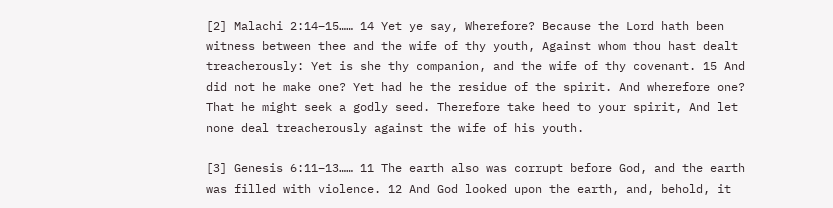[2] Malachi 2:14–15…… 14 Yet ye say, Wherefore? Because the Lord hath been witness between thee and the wife of thy youth, Against whom thou hast dealt treacherously: Yet is she thy companion, and the wife of thy covenant. 15 And did not he make one? Yet had he the residue of the spirit. And wherefore one? That he might seek a godly seed. Therefore take heed to your spirit, And let none deal treacherously against the wife of his youth.

[3] Genesis 6:11–13…… 11 The earth also was corrupt before God, and the earth was filled with violence. 12 And God looked upon the earth, and, behold, it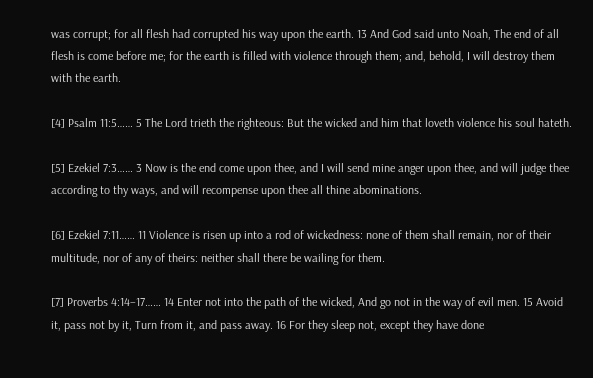was corrupt; for all flesh had corrupted his way upon the earth. 13 And God said unto Noah, The end of all flesh is come before me; for the earth is filled with violence through them; and, behold, I will destroy them with the earth.

[4] Psalm 11:5…… 5 The Lord trieth the righteous: But the wicked and him that loveth violence his soul hateth.

[5] Ezekiel 7:3…… 3 Now is the end come upon thee, and I will send mine anger upon thee, and will judge thee according to thy ways, and will recompense upon thee all thine abominations.

[6] Ezekiel 7:11…… 11 Violence is risen up into a rod of wickedness: none of them shall remain, nor of their multitude, nor of any of theirs: neither shall there be wailing for them.

[7] Proverbs 4:14–17…… 14 Enter not into the path of the wicked, And go not in the way of evil men. 15 Avoid it, pass not by it, Turn from it, and pass away. 16 For they sleep not, except they have done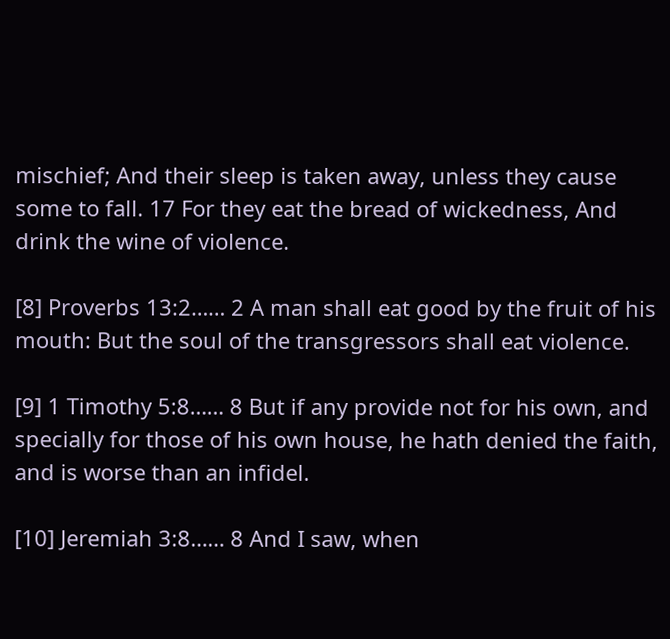mischief; And their sleep is taken away, unless they cause some to fall. 17 For they eat the bread of wickedness, And drink the wine of violence.

[8] Proverbs 13:2…… 2 A man shall eat good by the fruit of his mouth: But the soul of the transgressors shall eat violence.

[9] 1 Timothy 5:8…… 8 But if any provide not for his own, and specially for those of his own house, he hath denied the faith, and is worse than an infidel.

[10] Jeremiah 3:8…… 8 And I saw, when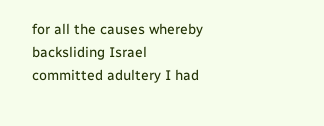for all the causes whereby backsliding Israel committed adultery I had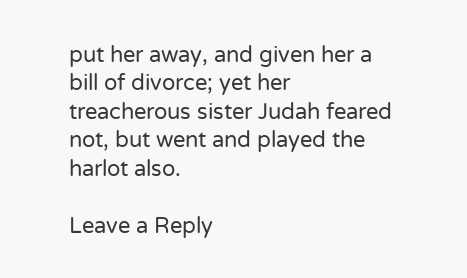put her away, and given her a bill of divorce; yet her treacherous sister Judah feared not, but went and played the harlot also.

Leave a Reply